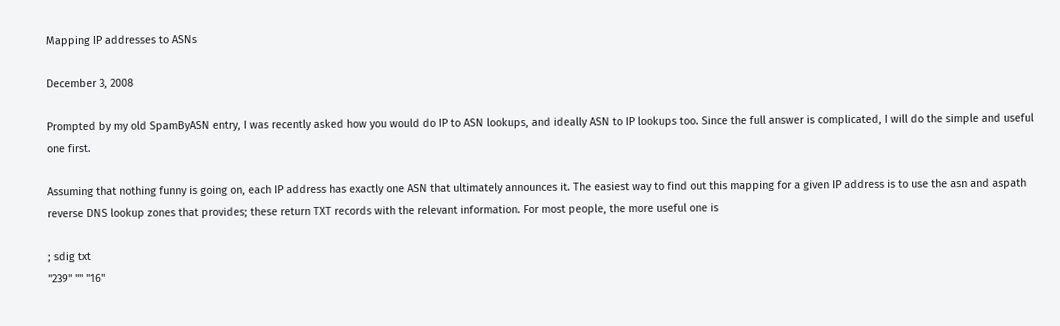Mapping IP addresses to ASNs

December 3, 2008

Prompted by my old SpamByASN entry, I was recently asked how you would do IP to ASN lookups, and ideally ASN to IP lookups too. Since the full answer is complicated, I will do the simple and useful one first.

Assuming that nothing funny is going on, each IP address has exactly one ASN that ultimately announces it. The easiest way to find out this mapping for a given IP address is to use the asn and aspath reverse DNS lookup zones that provides; these return TXT records with the relevant information. For most people, the more useful one is

; sdig txt
"239" "" "16"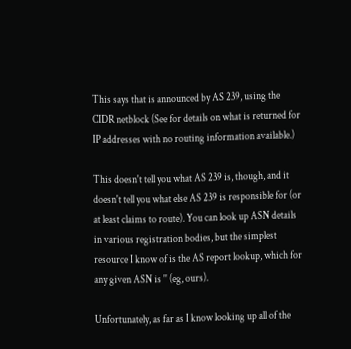This says that is announced by AS 239, using the CIDR netblock (See for details on what is returned for IP addresses with no routing information available.)

This doesn't tell you what AS 239 is, though, and it doesn't tell you what else AS 239 is responsible for (or at least claims to route). You can look up ASN details in various registration bodies, but the simplest resource I know of is the AS report lookup, which for any given ASN is '' (eg, ours).

Unfortunately, as far as I know looking up all of the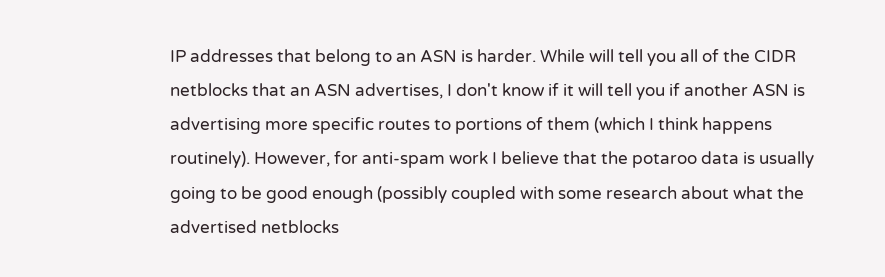IP addresses that belong to an ASN is harder. While will tell you all of the CIDR netblocks that an ASN advertises, I don't know if it will tell you if another ASN is advertising more specific routes to portions of them (which I think happens routinely). However, for anti-spam work I believe that the potaroo data is usually going to be good enough (possibly coupled with some research about what the advertised netblocks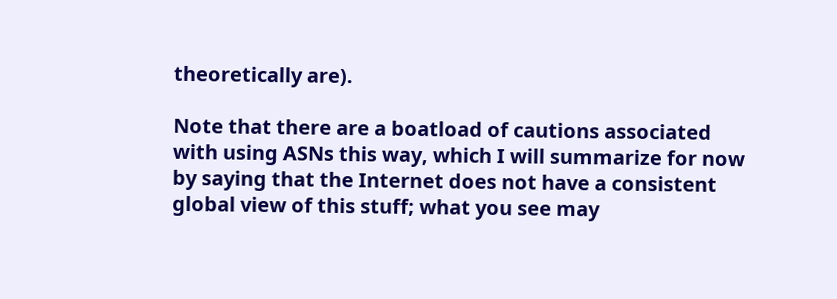theoretically are).

Note that there are a boatload of cautions associated with using ASNs this way, which I will summarize for now by saying that the Internet does not have a consistent global view of this stuff; what you see may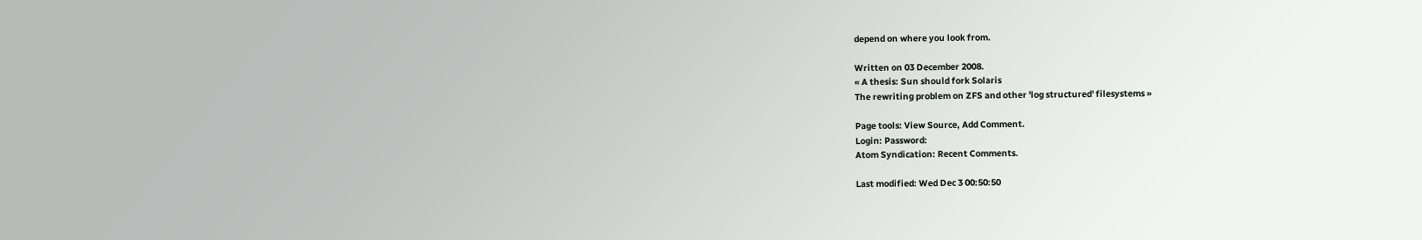depend on where you look from.

Written on 03 December 2008.
« A thesis: Sun should fork Solaris
The rewriting problem on ZFS and other 'log structured' filesystems »

Page tools: View Source, Add Comment.
Login: Password:
Atom Syndication: Recent Comments.

Last modified: Wed Dec 3 00:50:50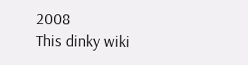2008
This dinky wiki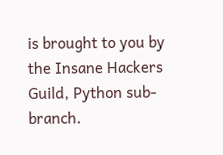is brought to you by the Insane Hackers Guild, Python sub-branch.